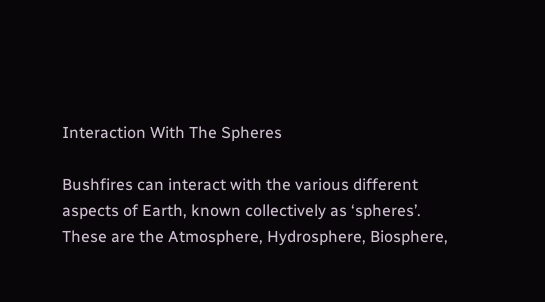Interaction With The Spheres

Bushfires can interact with the various different aspects of Earth, known collectively as ‘spheres’. These are the Atmosphere, Hydrosphere, Biosphere,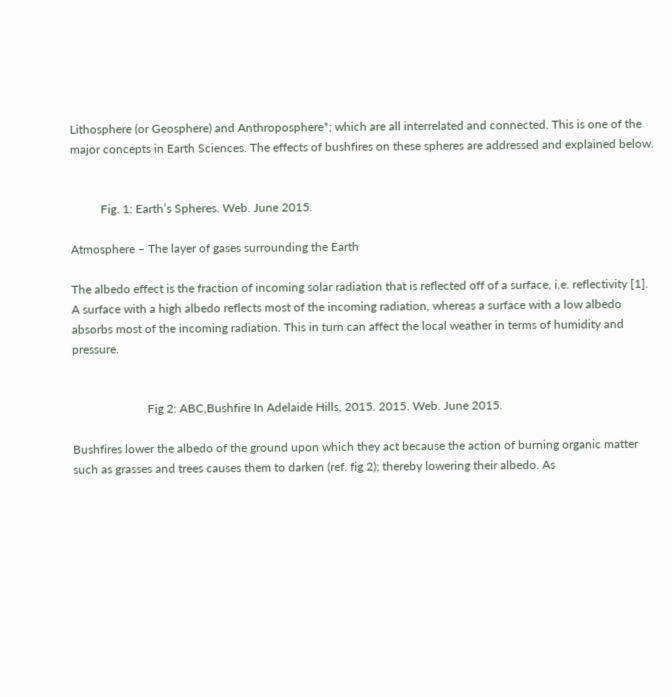Lithosphere (or Geosphere) and Anthroposphere*; which are all interrelated and connected. This is one of the major concepts in Earth Sciences. The effects of bushfires on these spheres are addressed and explained below.


          Fig. 1: Earth’s Spheres. Web. June 2015.

Atmosphere – The layer of gases surrounding the Earth

The albedo effect is the fraction of incoming solar radiation that is reflected off of a surface, i.e. reflectivity [1]. A surface with a high albedo reflects most of the incoming radiation, whereas a surface with a low albedo absorbs most of the incoming radiation. This in turn can affect the local weather in terms of humidity and pressure.


                         Fig 2: ABC,Bushfire In Adelaide Hills, 2015. 2015. Web. June 2015.

Bushfires lower the albedo of the ground upon which they act because the action of burning organic matter such as grasses and trees causes them to darken (ref. fig 2); thereby lowering their albedo. As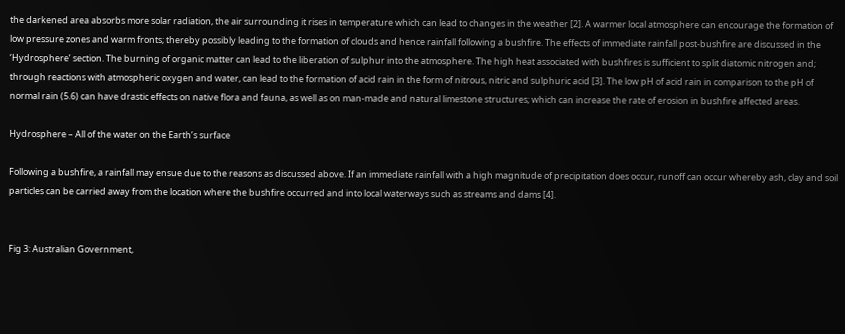the darkened area absorbs more solar radiation, the air surrounding it rises in temperature which can lead to changes in the weather [2]. A warmer local atmosphere can encourage the formation of low pressure zones and warm fronts; thereby possibly leading to the formation of clouds and hence rainfall following a bushfire. The effects of immediate rainfall post-bushfire are discussed in the ‘Hydrosphere’ section. The burning of organic matter can lead to the liberation of sulphur into the atmosphere. The high heat associated with bushfires is sufficient to split diatomic nitrogen and; through reactions with atmospheric oxygen and water, can lead to the formation of acid rain in the form of nitrous, nitric and sulphuric acid [3]. The low pH of acid rain in comparison to the pH of normal rain (5.6) can have drastic effects on native flora and fauna, as well as on man-made and natural limestone structures; which can increase the rate of erosion in bushfire affected areas.

Hydrosphere – All of the water on the Earth’s surface

Following a bushfire, a rainfall may ensue due to the reasons as discussed above. If an immediate rainfall with a high magnitude of precipitation does occur, runoff can occur whereby ash, clay and soil particles can be carried away from the location where the bushfire occurred and into local waterways such as streams and dams [4].


Fig 3: Australian Government,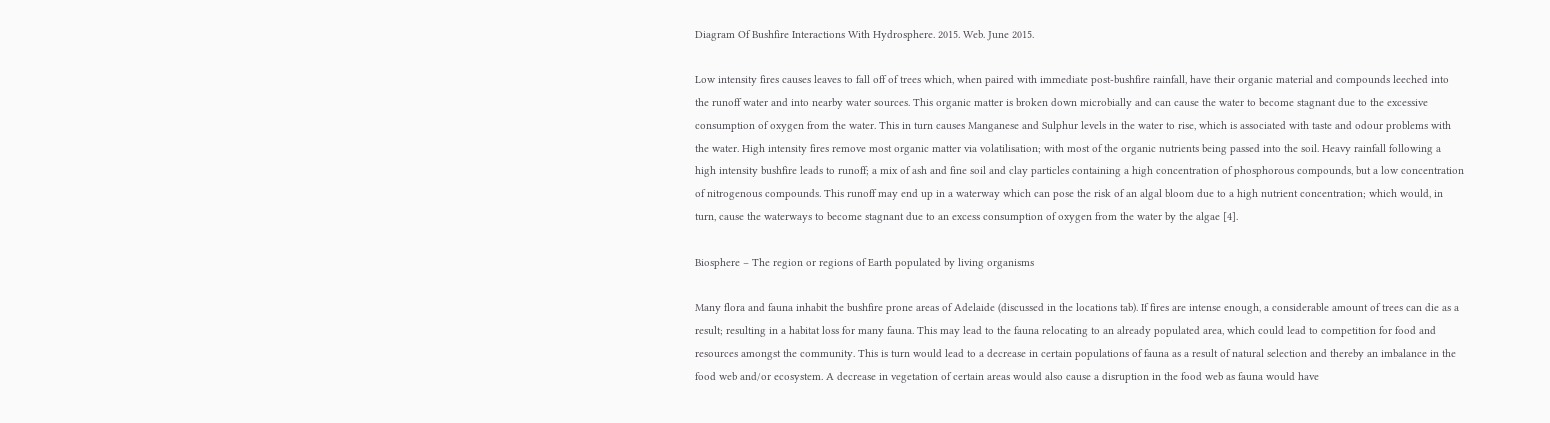Diagram Of Bushfire Interactions With Hydrosphere. 2015. Web. June 2015.

Low intensity fires causes leaves to fall off of trees which, when paired with immediate post-bushfire rainfall, have their organic material and compounds leeched into the runoff water and into nearby water sources. This organic matter is broken down microbially and can cause the water to become stagnant due to the excessive consumption of oxygen from the water. This in turn causes Manganese and Sulphur levels in the water to rise, which is associated with taste and odour problems with the water. High intensity fires remove most organic matter via volatilisation; with most of the organic nutrients being passed into the soil. Heavy rainfall following a high intensity bushfire leads to runoff; a mix of ash and fine soil and clay particles containing a high concentration of phosphorous compounds, but a low concentration of nitrogenous compounds. This runoff may end up in a waterway which can pose the risk of an algal bloom due to a high nutrient concentration; which would, in turn, cause the waterways to become stagnant due to an excess consumption of oxygen from the water by the algae [4].

Biosphere – The region or regions of Earth populated by living organisms

Many flora and fauna inhabit the bushfire prone areas of Adelaide (discussed in the locations tab). If fires are intense enough, a considerable amount of trees can die as a result; resulting in a habitat loss for many fauna. This may lead to the fauna relocating to an already populated area, which could lead to competition for food and resources amongst the community. This is turn would lead to a decrease in certain populations of fauna as a result of natural selection and thereby an imbalance in the food web and/or ecosystem. A decrease in vegetation of certain areas would also cause a disruption in the food web as fauna would have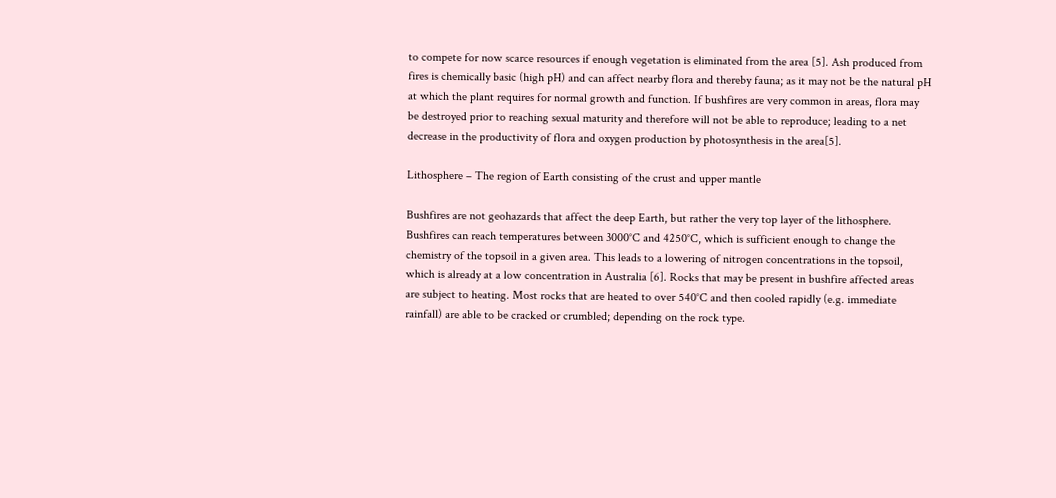to compete for now scarce resources if enough vegetation is eliminated from the area [5]. Ash produced from fires is chemically basic (high pH) and can affect nearby flora and thereby fauna; as it may not be the natural pH at which the plant requires for normal growth and function. If bushfires are very common in areas, flora may be destroyed prior to reaching sexual maturity and therefore will not be able to reproduce; leading to a net decrease in the productivity of flora and oxygen production by photosynthesis in the area[5].

Lithosphere – The region of Earth consisting of the crust and upper mantle

Bushfires are not geohazards that affect the deep Earth, but rather the very top layer of the lithosphere. Bushfires can reach temperatures between 3000°C and 4250°C, which is sufficient enough to change the chemistry of the topsoil in a given area. This leads to a lowering of nitrogen concentrations in the topsoil, which is already at a low concentration in Australia [6]. Rocks that may be present in bushfire affected areas are subject to heating. Most rocks that are heated to over 540°C and then cooled rapidly (e.g. immediate rainfall) are able to be cracked or crumbled; depending on the rock type.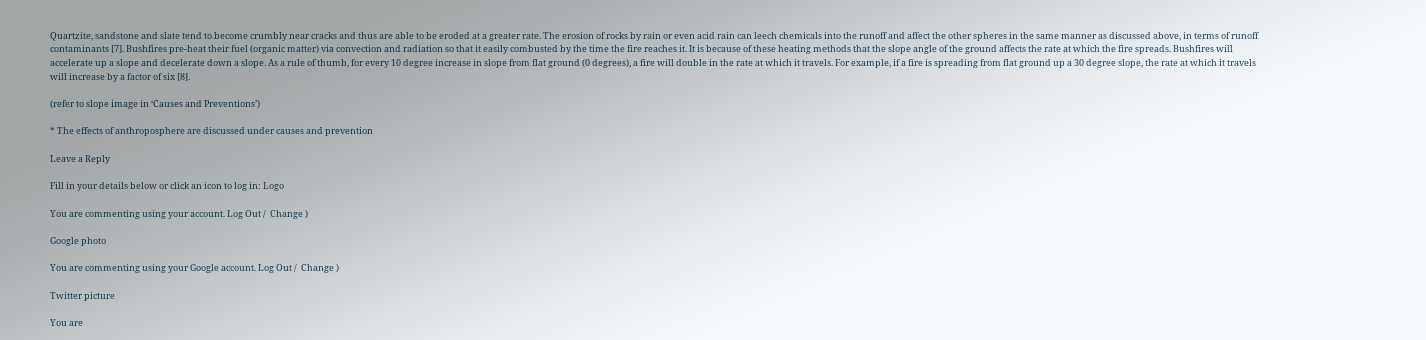Quartzite, sandstone and slate tend to become crumbly near cracks and thus are able to be eroded at a greater rate. The erosion of rocks by rain or even acid rain can leech chemicals into the runoff and affect the other spheres in the same manner as discussed above, in terms of runoff contaminants [7]. Bushfires pre-heat their fuel (organic matter) via convection and radiation so that it easily combusted by the time the fire reaches it. It is because of these heating methods that the slope angle of the ground affects the rate at which the fire spreads. Bushfires will accelerate up a slope and decelerate down a slope. As a rule of thumb, for every 10 degree increase in slope from flat ground (0 degrees), a fire will double in the rate at which it travels. For example, if a fire is spreading from flat ground up a 30 degree slope, the rate at which it travels will increase by a factor of six [8].

(refer to slope image in ‘Causes and Preventions’)

* The effects of anthroposphere are discussed under causes and prevention

Leave a Reply

Fill in your details below or click an icon to log in: Logo

You are commenting using your account. Log Out /  Change )

Google photo

You are commenting using your Google account. Log Out /  Change )

Twitter picture

You are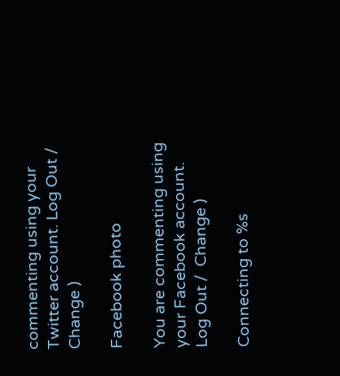commenting using your Twitter account. Log Out /  Change )

Facebook photo

You are commenting using your Facebook account. Log Out /  Change )

Connecting to %s